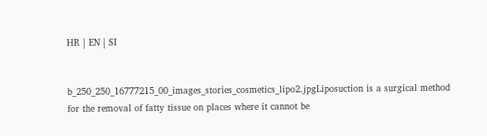HR | EN | SI


b_250_250_16777215_00_images_stories_cosmetics_lipo2.jpgLiposuction is a surgical method for the removal of fatty tissue on places where it cannot be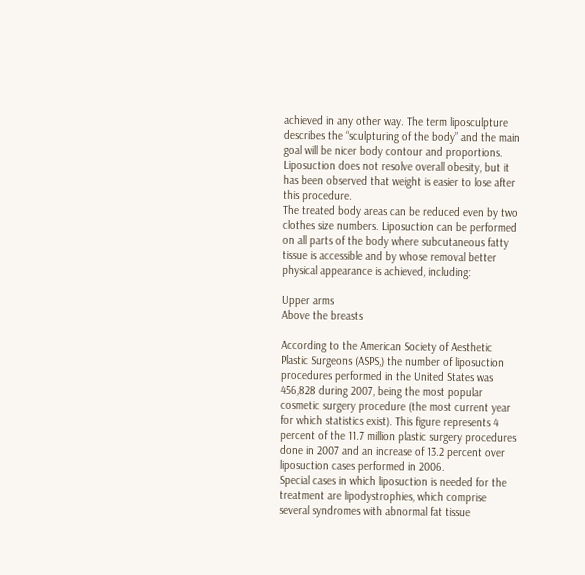achieved in any other way. The term liposculpture describes the “sculpturing of the body” and the main goal will be nicer body contour and proportions. Liposuction does not resolve overall obesity, but it has been observed that weight is easier to lose after this procedure.
The treated body areas can be reduced even by two clothes size numbers. Liposuction can be performed on all parts of the body where subcutaneous fatty tissue is accessible and by whose removal better physical appearance is achieved, including:

Upper arms
Above the breasts

According to the American Society of Aesthetic Plastic Surgeons (ASPS,) the number of liposuction procedures performed in the United States was 456,828 during 2007, being the most popular cosmetic surgery procedure (the most current year for which statistics exist). This figure represents 4 percent of the 11.7 million plastic surgery procedures done in 2007 and an increase of 13.2 percent over liposuction cases performed in 2006.
Special cases in which liposuction is needed for the treatment are lipodystrophies, which comprise several syndromes with abnormal fat tissue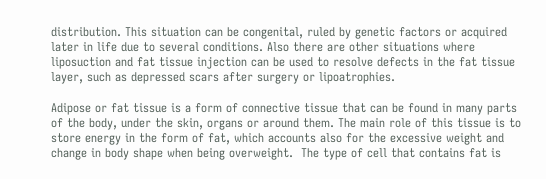distribution. This situation can be congenital, ruled by genetic factors or acquired later in life due to several conditions. Also there are other situations where liposuction and fat tissue injection can be used to resolve defects in the fat tissue layer, such as depressed scars after surgery or lipoatrophies.

Adipose or fat tissue is a form of connective tissue that can be found in many parts of the body, under the skin, organs or around them. The main role of this tissue is to store energy in the form of fat, which accounts also for the excessive weight and change in body shape when being overweight.  The type of cell that contains fat is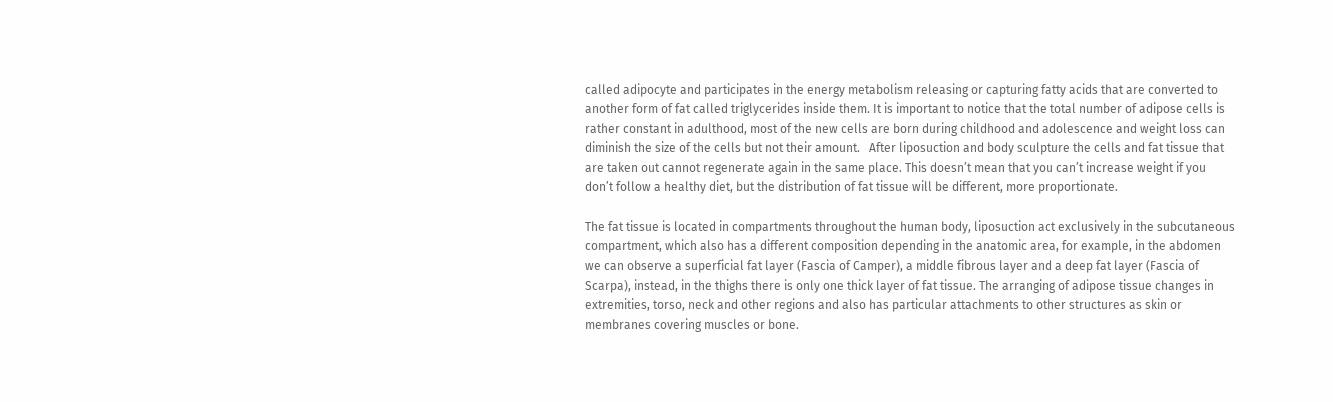called adipocyte and participates in the energy metabolism releasing or capturing fatty acids that are converted to another form of fat called triglycerides inside them. It is important to notice that the total number of adipose cells is rather constant in adulthood, most of the new cells are born during childhood and adolescence and weight loss can diminish the size of the cells but not their amount.   After liposuction and body sculpture the cells and fat tissue that are taken out cannot regenerate again in the same place. This doesn’t mean that you can’t increase weight if you don’t follow a healthy diet, but the distribution of fat tissue will be different, more proportionate.

The fat tissue is located in compartments throughout the human body, liposuction act exclusively in the subcutaneous compartment, which also has a different composition depending in the anatomic area, for example, in the abdomen we can observe a superficial fat layer (Fascia of Camper), a middle fibrous layer and a deep fat layer (Fascia of Scarpa), instead, in the thighs there is only one thick layer of fat tissue. The arranging of adipose tissue changes in extremities, torso, neck and other regions and also has particular attachments to other structures as skin or membranes covering muscles or bone.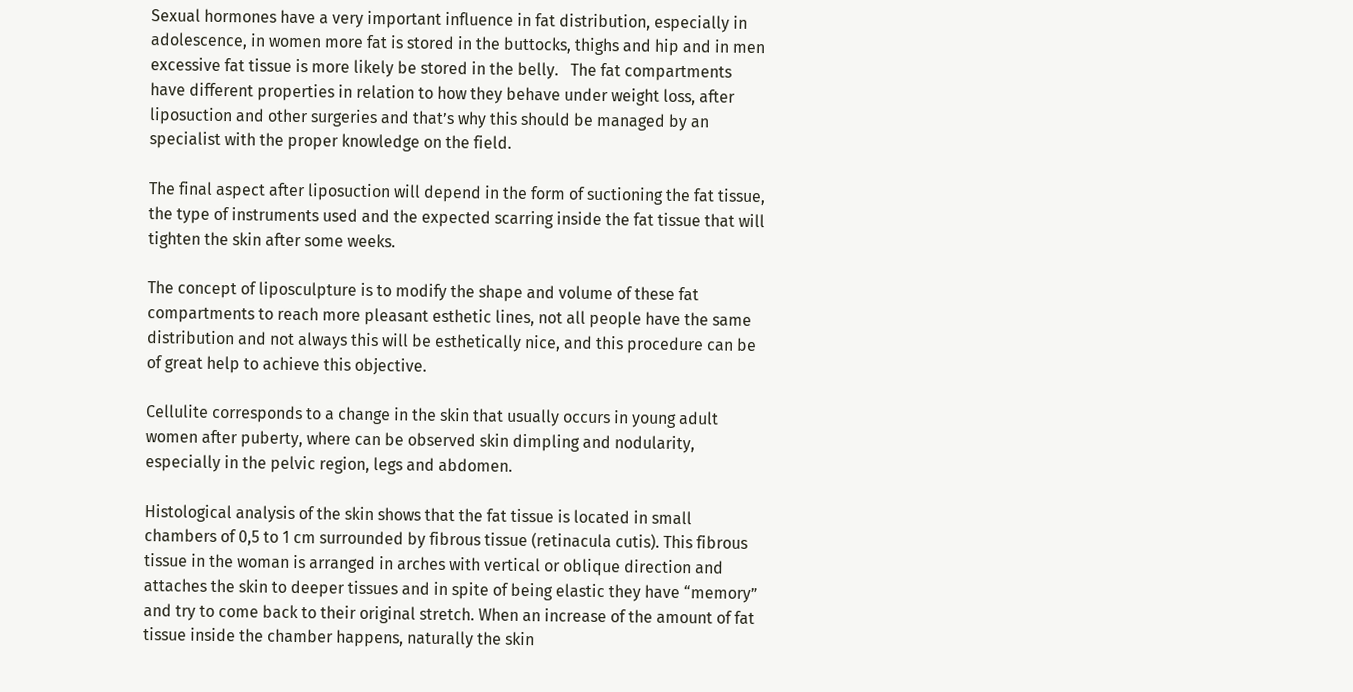Sexual hormones have a very important influence in fat distribution, especially in adolescence, in women more fat is stored in the buttocks, thighs and hip and in men excessive fat tissue is more likely be stored in the belly.   The fat compartments have different properties in relation to how they behave under weight loss, after liposuction and other surgeries and that’s why this should be managed by an specialist with the proper knowledge on the field.

The final aspect after liposuction will depend in the form of suctioning the fat tissue, the type of instruments used and the expected scarring inside the fat tissue that will tighten the skin after some weeks.

The concept of liposculpture is to modify the shape and volume of these fat compartments to reach more pleasant esthetic lines, not all people have the same distribution and not always this will be esthetically nice, and this procedure can be of great help to achieve this objective.

Cellulite corresponds to a change in the skin that usually occurs in young adult women after puberty, where can be observed skin dimpling and nodularity, especially in the pelvic region, legs and abdomen.

Histological analysis of the skin shows that the fat tissue is located in small chambers of 0,5 to 1 cm surrounded by fibrous tissue (retinacula cutis). This fibrous tissue in the woman is arranged in arches with vertical or oblique direction and attaches the skin to deeper tissues and in spite of being elastic they have “memory” and try to come back to their original stretch. When an increase of the amount of fat tissue inside the chamber happens, naturally the skin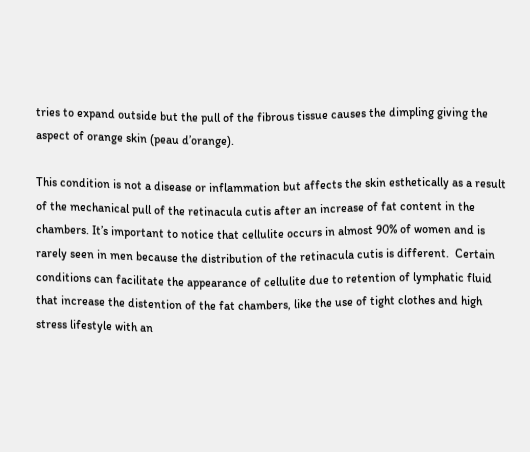tries to expand outside but the pull of the fibrous tissue causes the dimpling giving the aspect of orange skin (peau d’orange).

This condition is not a disease or inflammation but affects the skin esthetically as a result of the mechanical pull of the retinacula cutis after an increase of fat content in the chambers. It’s important to notice that cellulite occurs in almost 90% of women and is rarely seen in men because the distribution of the retinacula cutis is different.  Certain conditions can facilitate the appearance of cellulite due to retention of lymphatic fluid that increase the distention of the fat chambers, like the use of tight clothes and high stress lifestyle with an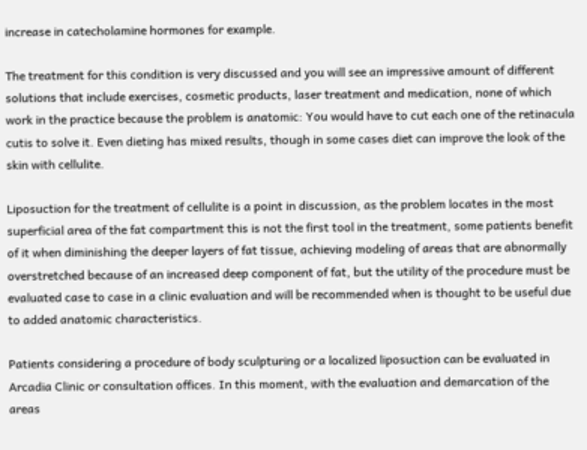increase in catecholamine hormones for example.

The treatment for this condition is very discussed and you will see an impressive amount of different solutions that include exercises, cosmetic products, laser treatment and medication, none of which work in the practice because the problem is anatomic: You would have to cut each one of the retinacula cutis to solve it. Even dieting has mixed results, though in some cases diet can improve the look of the skin with cellulite.

Liposuction for the treatment of cellulite is a point in discussion, as the problem locates in the most superficial area of the fat compartment this is not the first tool in the treatment, some patients benefit of it when diminishing the deeper layers of fat tissue, achieving modeling of areas that are abnormally overstretched because of an increased deep component of fat, but the utility of the procedure must be evaluated case to case in a clinic evaluation and will be recommended when is thought to be useful due to added anatomic characteristics.

Patients considering a procedure of body sculpturing or a localized liposuction can be evaluated in Arcadia Clinic or consultation offices. In this moment, with the evaluation and demarcation of the areas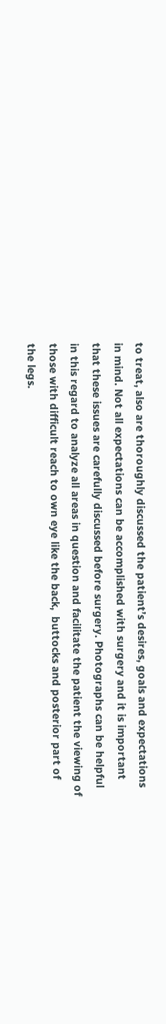to treat, also are thoroughly discussed the patient’s desires, goals and expectations in mind. Not all expectations can be accomplished with surgery and it is important that these issues are carefully discussed before surgery. Photographs can be helpful in this regard to analyze all areas in question and facilitate the patient the viewing of those with difficult reach to own eye like the back,  buttocks and posterior part of the legs.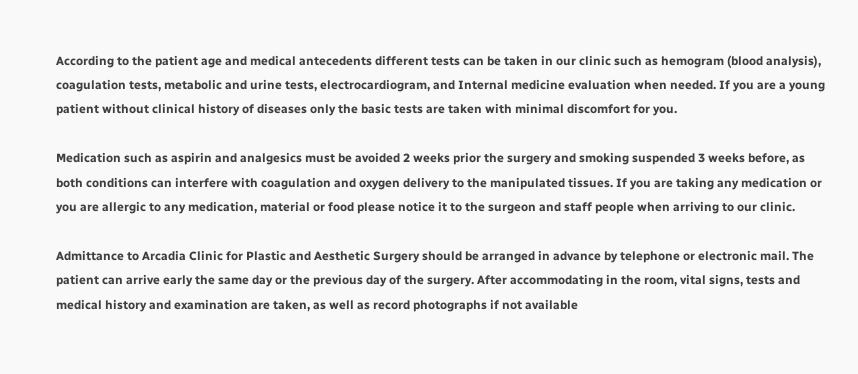According to the patient age and medical antecedents different tests can be taken in our clinic such as hemogram (blood analysis), coagulation tests, metabolic and urine tests, electrocardiogram, and Internal medicine evaluation when needed. If you are a young patient without clinical history of diseases only the basic tests are taken with minimal discomfort for you.

Medication such as aspirin and analgesics must be avoided 2 weeks prior the surgery and smoking suspended 3 weeks before, as both conditions can interfere with coagulation and oxygen delivery to the manipulated tissues. If you are taking any medication or you are allergic to any medication, material or food please notice it to the surgeon and staff people when arriving to our clinic.

Admittance to Arcadia Clinic for Plastic and Aesthetic Surgery should be arranged in advance by telephone or electronic mail. The patient can arrive early the same day or the previous day of the surgery. After accommodating in the room, vital signs, tests and medical history and examination are taken, as well as record photographs if not available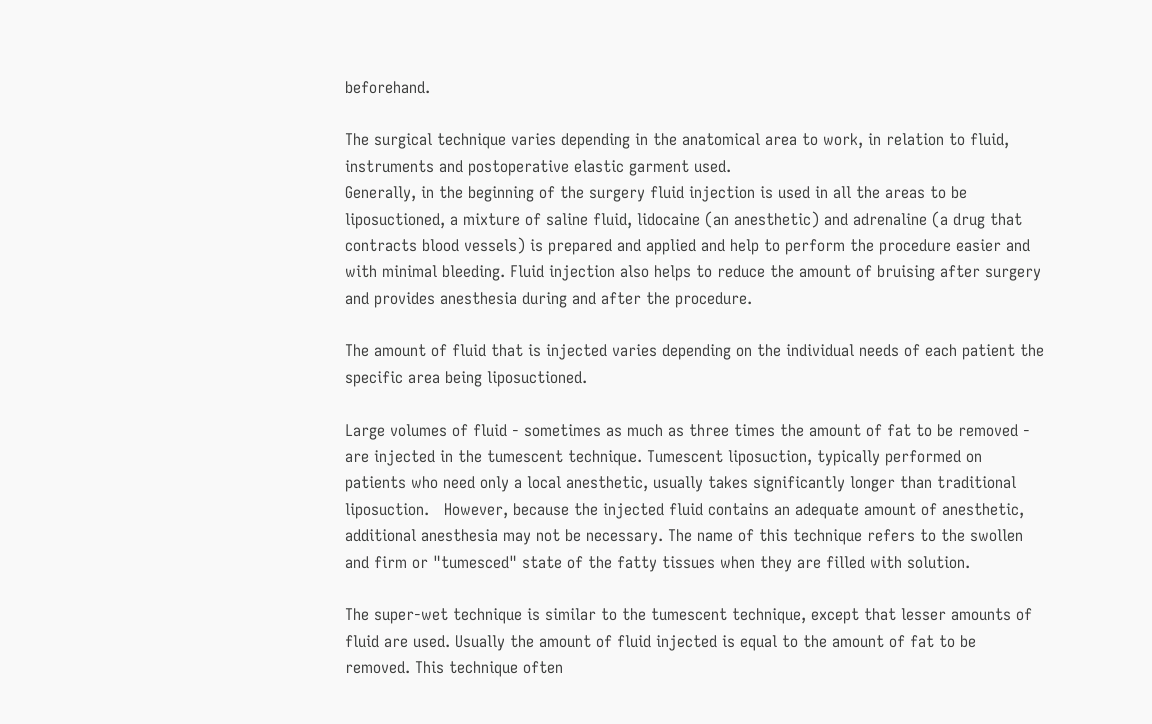beforehand.

The surgical technique varies depending in the anatomical area to work, in relation to fluid, instruments and postoperative elastic garment used.
Generally, in the beginning of the surgery fluid injection is used in all the areas to be liposuctioned, a mixture of saline fluid, lidocaine (an anesthetic) and adrenaline (a drug that contracts blood vessels) is prepared and applied and help to perform the procedure easier and with minimal bleeding. Fluid injection also helps to reduce the amount of bruising after surgery and provides anesthesia during and after the procedure.

The amount of fluid that is injected varies depending on the individual needs of each patient the specific area being liposuctioned.

Large volumes of fluid - sometimes as much as three times the amount of fat to be removed - are injected in the tumescent technique. Tumescent liposuction, typically performed on patients who need only a local anesthetic, usually takes significantly longer than traditional liposuction.   However, because the injected fluid contains an adequate amount of anesthetic, additional anesthesia may not be necessary. The name of this technique refers to the swollen and firm or "tumesced" state of the fatty tissues when they are filled with solution.

The super-wet technique is similar to the tumescent technique, except that lesser amounts of fluid are used. Usually the amount of fluid injected is equal to the amount of fat to be removed. This technique often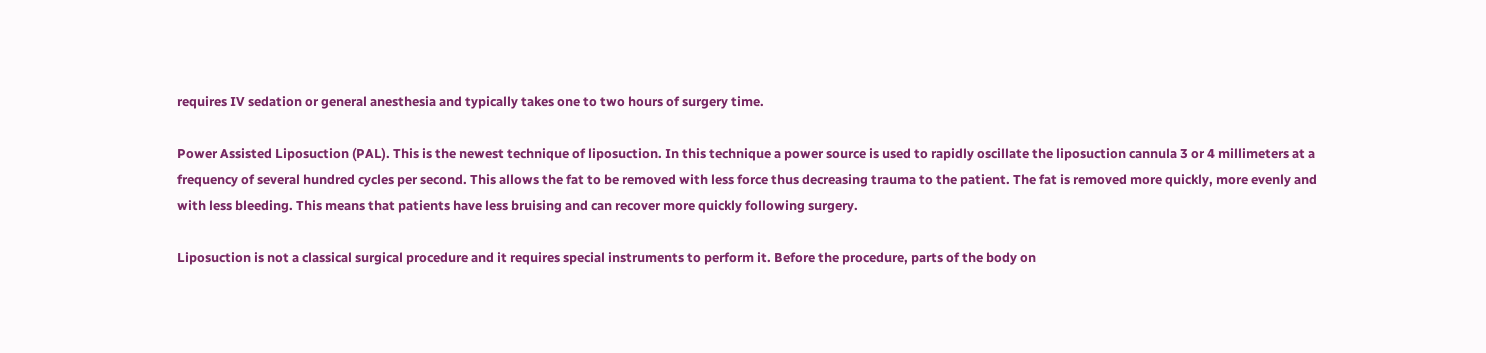requires IV sedation or general anesthesia and typically takes one to two hours of surgery time.

Power Assisted Liposuction (PAL). This is the newest technique of liposuction. In this technique a power source is used to rapidly oscillate the liposuction cannula 3 or 4 millimeters at a frequency of several hundred cycles per second. This allows the fat to be removed with less force thus decreasing trauma to the patient. The fat is removed more quickly, more evenly and with less bleeding. This means that patients have less bruising and can recover more quickly following surgery.

Liposuction is not a classical surgical procedure and it requires special instruments to perform it. Before the procedure, parts of the body on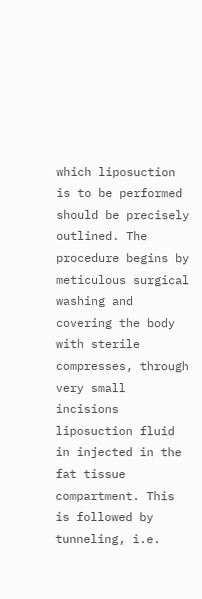which liposuction is to be performed should be precisely outlined. The procedure begins by meticulous surgical washing and covering the body with sterile compresses, through very small incisions liposuction fluid in injected in the fat tissue compartment. This is followed by tunneling, i.e.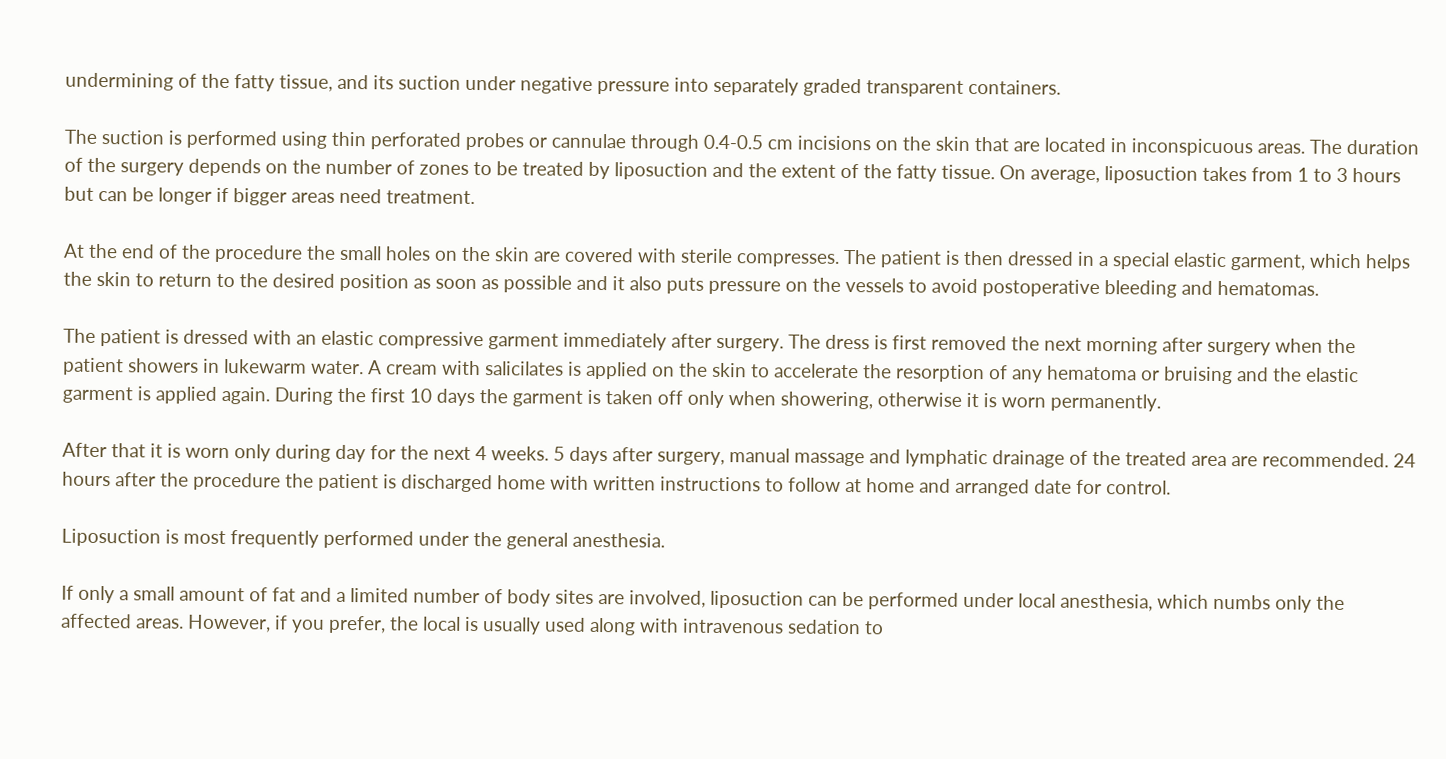undermining of the fatty tissue, and its suction under negative pressure into separately graded transparent containers.

The suction is performed using thin perforated probes or cannulae through 0.4-0.5 cm incisions on the skin that are located in inconspicuous areas. The duration of the surgery depends on the number of zones to be treated by liposuction and the extent of the fatty tissue. On average, liposuction takes from 1 to 3 hours but can be longer if bigger areas need treatment.

At the end of the procedure the small holes on the skin are covered with sterile compresses. The patient is then dressed in a special elastic garment, which helps the skin to return to the desired position as soon as possible and it also puts pressure on the vessels to avoid postoperative bleeding and hematomas.

The patient is dressed with an elastic compressive garment immediately after surgery. The dress is first removed the next morning after surgery when the patient showers in lukewarm water. A cream with salicilates is applied on the skin to accelerate the resorption of any hematoma or bruising and the elastic garment is applied again. During the first 10 days the garment is taken off only when showering, otherwise it is worn permanently.

After that it is worn only during day for the next 4 weeks. 5 days after surgery, manual massage and lymphatic drainage of the treated area are recommended. 24 hours after the procedure the patient is discharged home with written instructions to follow at home and arranged date for control.

Liposuction is most frequently performed under the general anesthesia.

If only a small amount of fat and a limited number of body sites are involved, liposuction can be performed under local anesthesia, which numbs only the affected areas. However, if you prefer, the local is usually used along with intravenous sedation to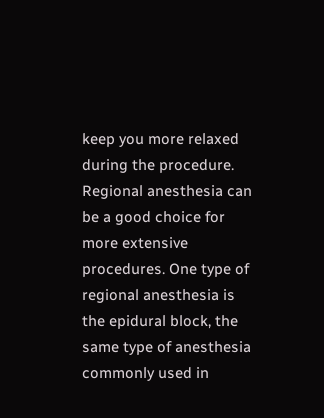keep you more relaxed during the procedure. Regional anesthesia can be a good choice for more extensive procedures. One type of regional anesthesia is the epidural block, the same type of anesthesia commonly used in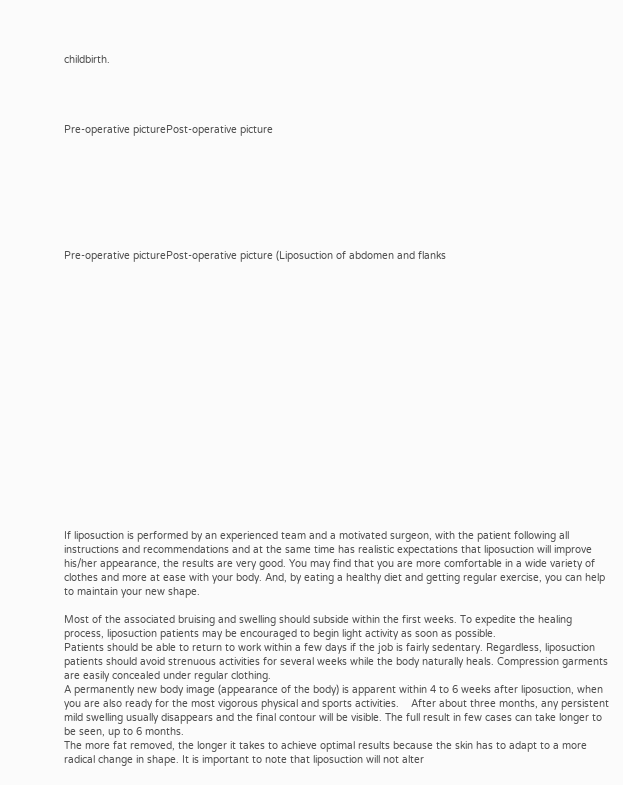childbirth.




Pre-operative picturePost-operative picture








Pre-operative picturePost-operative picture (Liposuction of abdomen and flanks



















If liposuction is performed by an experienced team and a motivated surgeon, with the patient following all instructions and recommendations and at the same time has realistic expectations that liposuction will improve his/her appearance, the results are very good. You may find that you are more comfortable in a wide variety of clothes and more at ease with your body. And, by eating a healthy diet and getting regular exercise, you can help to maintain your new shape.

Most of the associated bruising and swelling should subside within the first weeks. To expedite the healing process, liposuction patients may be encouraged to begin light activity as soon as possible.
Patients should be able to return to work within a few days if the job is fairly sedentary. Regardless, liposuction patients should avoid strenuous activities for several weeks while the body naturally heals. Compression garments are easily concealed under regular clothing.
A permanently new body image (appearance of the body) is apparent within 4 to 6 weeks after liposuction, when you are also ready for the most vigorous physical and sports activities.    After about three months, any persistent mild swelling usually disappears and the final contour will be visible. The full result in few cases can take longer to be seen, up to 6 months.
The more fat removed, the longer it takes to achieve optimal results because the skin has to adapt to a more radical change in shape. It is important to note that liposuction will not alter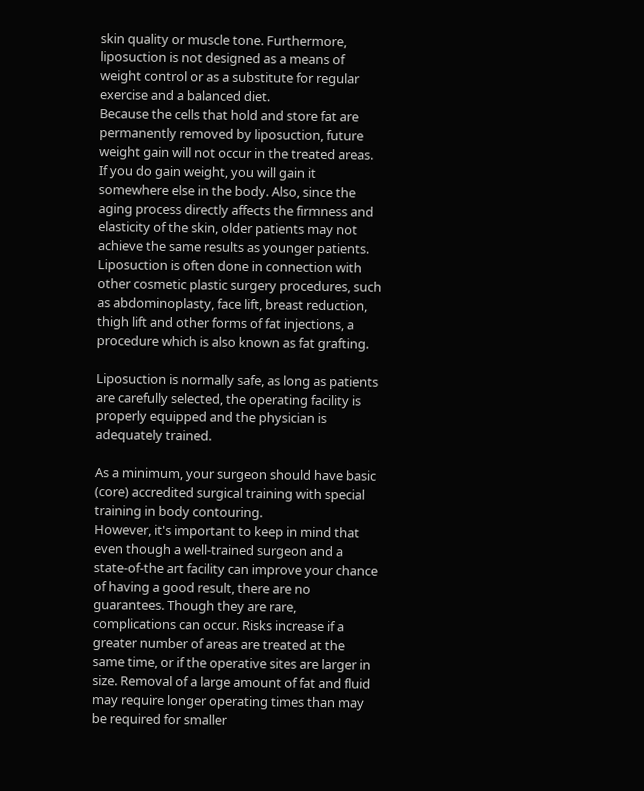skin quality or muscle tone. Furthermore, liposuction is not designed as a means of weight control or as a substitute for regular exercise and a balanced diet.
Because the cells that hold and store fat are permanently removed by liposuction, future weight gain will not occur in the treated areas. If you do gain weight, you will gain it somewhere else in the body. Also, since the aging process directly affects the firmness and elasticity of the skin, older patients may not achieve the same results as younger patients.
Liposuction is often done in connection with other cosmetic plastic surgery procedures, such as abdominoplasty, face lift, breast reduction, thigh lift and other forms of fat injections, a procedure which is also known as fat grafting.

Liposuction is normally safe, as long as patients are carefully selected, the operating facility is properly equipped and the physician is adequately trained.

As a minimum, your surgeon should have basic (core) accredited surgical training with special training in body contouring.
However, it's important to keep in mind that even though a well-trained surgeon and a state-of-the art facility can improve your chance of having a good result, there are no guarantees. Though they are rare, complications can occur. Risks increase if a greater number of areas are treated at the same time, or if the operative sites are larger in size. Removal of a large amount of fat and fluid may require longer operating times than may be required for smaller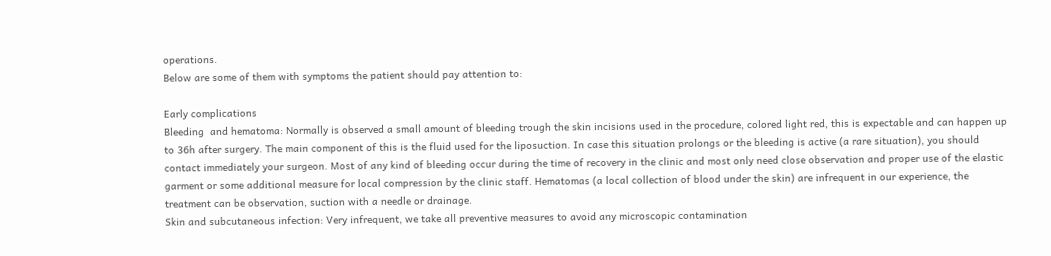operations.
Below are some of them with symptoms the patient should pay attention to:

Early complications
Bleeding  and hematoma: Normally is observed a small amount of bleeding trough the skin incisions used in the procedure, colored light red, this is expectable and can happen up to 36h after surgery. The main component of this is the fluid used for the liposuction. In case this situation prolongs or the bleeding is active (a rare situation), you should contact immediately your surgeon. Most of any kind of bleeding occur during the time of recovery in the clinic and most only need close observation and proper use of the elastic garment or some additional measure for local compression by the clinic staff. Hematomas (a local collection of blood under the skin) are infrequent in our experience, the treatment can be observation, suction with a needle or drainage.
Skin and subcutaneous infection: Very infrequent, we take all preventive measures to avoid any microscopic contamination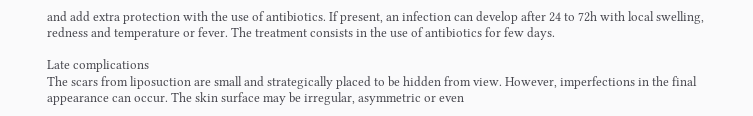and add extra protection with the use of antibiotics. If present, an infection can develop after 24 to 72h with local swelling, redness and temperature or fever. The treatment consists in the use of antibiotics for few days.

Late complications
The scars from liposuction are small and strategically placed to be hidden from view. However, imperfections in the final appearance can occur. The skin surface may be irregular, asymmetric or even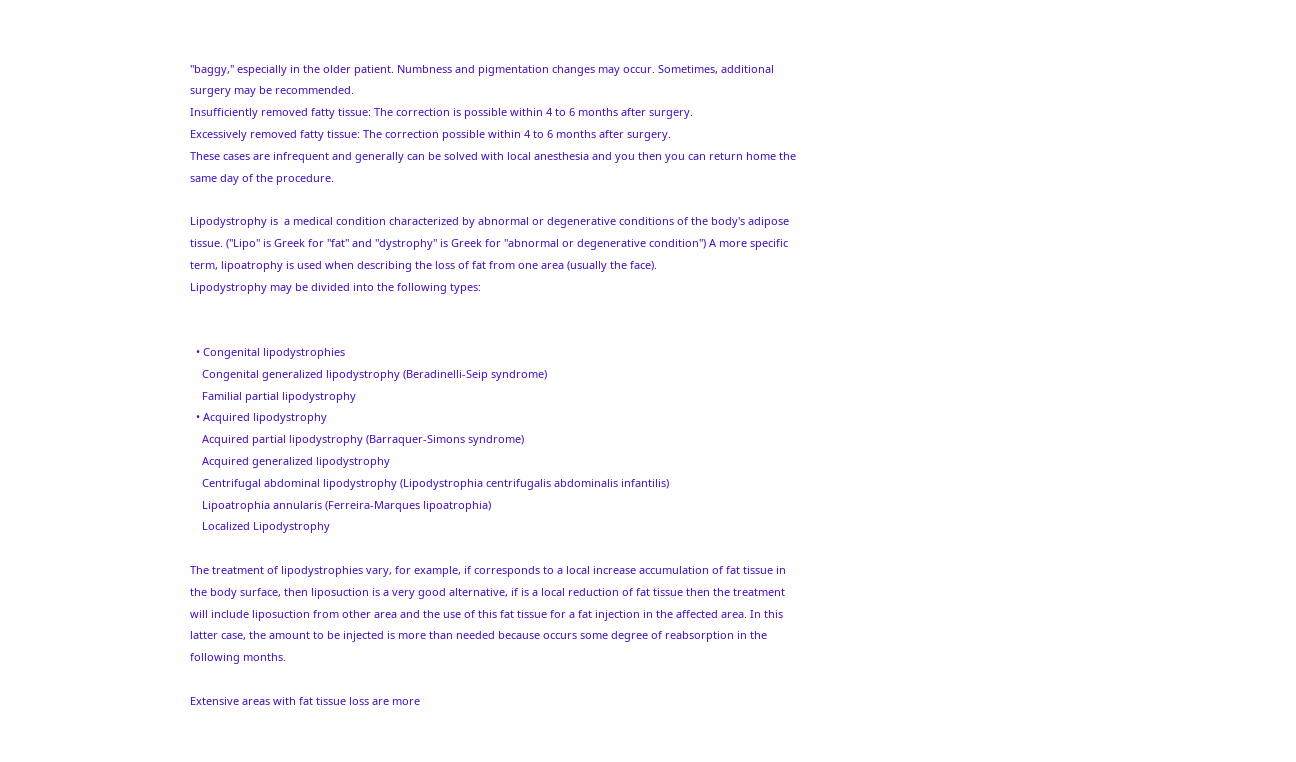"baggy," especially in the older patient. Numbness and pigmentation changes may occur. Sometimes, additional surgery may be recommended.
Insufficiently removed fatty tissue: The correction is possible within 4 to 6 months after surgery.
Excessively removed fatty tissue: The correction possible within 4 to 6 months after surgery.
These cases are infrequent and generally can be solved with local anesthesia and you then you can return home the same day of the procedure.

Lipodystrophy is  a medical condition characterized by abnormal or degenerative conditions of the body's adipose tissue. ("Lipo" is Greek for "fat" and "dystrophy" is Greek for "abnormal or degenerative condition") A more specific term, lipoatrophy is used when describing the loss of fat from one area (usually the face).
Lipodystrophy may be divided into the following types:


  • Congenital lipodystrophies
    Congenital generalized lipodystrophy (Beradinelli-Seip syndrome)
    Familial partial lipodystrophy
  • Acquired lipodystrophy
    Acquired partial lipodystrophy (Barraquer-Simons syndrome)
    Acquired generalized lipodystrophy
    Centrifugal abdominal lipodystrophy (Lipodystrophia centrifugalis abdominalis infantilis)
    Lipoatrophia annularis (Ferreira-Marques lipoatrophia)
    Localized Lipodystrophy

The treatment of lipodystrophies vary, for example, if corresponds to a local increase accumulation of fat tissue in the body surface, then liposuction is a very good alternative, if is a local reduction of fat tissue then the treatment will include liposuction from other area and the use of this fat tissue for a fat injection in the affected area. In this latter case, the amount to be injected is more than needed because occurs some degree of reabsorption in the following months.

Extensive areas with fat tissue loss are more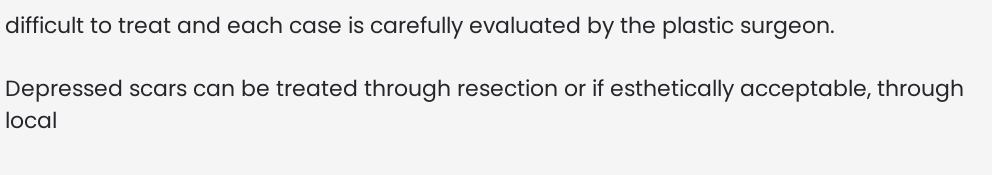difficult to treat and each case is carefully evaluated by the plastic surgeon.

Depressed scars can be treated through resection or if esthetically acceptable, through local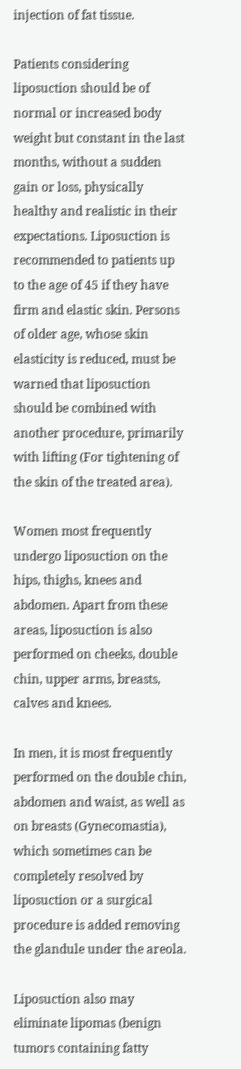injection of fat tissue.

Patients considering liposuction should be of normal or increased body weight but constant in the last months, without a sudden gain or loss, physically healthy and realistic in their expectations. Liposuction is recommended to patients up to the age of 45 if they have firm and elastic skin. Persons of older age, whose skin elasticity is reduced, must be warned that liposuction should be combined with another procedure, primarily with lifting (For tightening of the skin of the treated area).

Women most frequently undergo liposuction on the hips, thighs, knees and abdomen. Apart from these areas, liposuction is also performed on cheeks, double chin, upper arms, breasts, calves and knees.

In men, it is most frequently performed on the double chin, abdomen and waist, as well as on breasts (Gynecomastia), which sometimes can be completely resolved by liposuction or a surgical procedure is added removing the glandule under the areola.

Liposuction also may eliminate lipomas (benign tumors containing fatty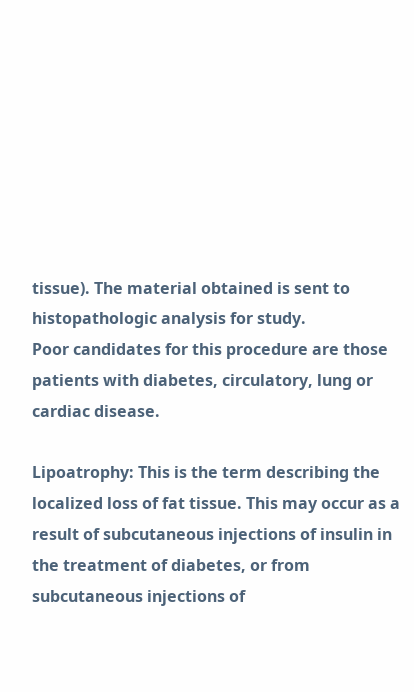tissue). The material obtained is sent to histopathologic analysis for study.
Poor candidates for this procedure are those patients with diabetes, circulatory, lung or cardiac disease.

Lipoatrophy: This is the term describing the localized loss of fat tissue. This may occur as a result of subcutaneous injections of insulin in the treatment of diabetes, or from subcutaneous injections of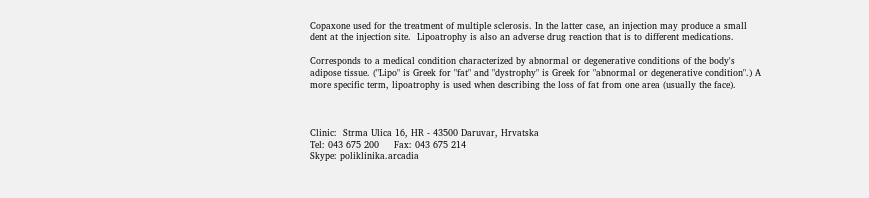Copaxone used for the treatment of multiple sclerosis. In the latter case, an injection may produce a small dent at the injection site.  Lipoatrophy is also an adverse drug reaction that is to different medications.

Corresponds to a medical condition characterized by abnormal or degenerative conditions of the body's adipose tissue. ("Lipo" is Greek for "fat" and "dystrophy" is Greek for "abnormal or degenerative condition".) A more specific term, lipoatrophy is used when describing the loss of fat from one area (usually the face).



Clinic:  Strma Ulica 16, HR - 43500 Daruvar, Hrvatska
Tel: 043 675 200     Fax: 043 675 214
Skype: poliklinika.arcadia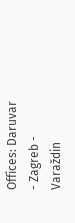Offices: Daruvar - Zagreb - Varaždin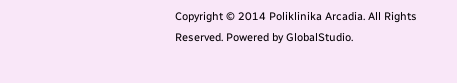Copyright © 2014 Poliklinika Arcadia. All Rights Reserved. Powered by GlobalStudio.